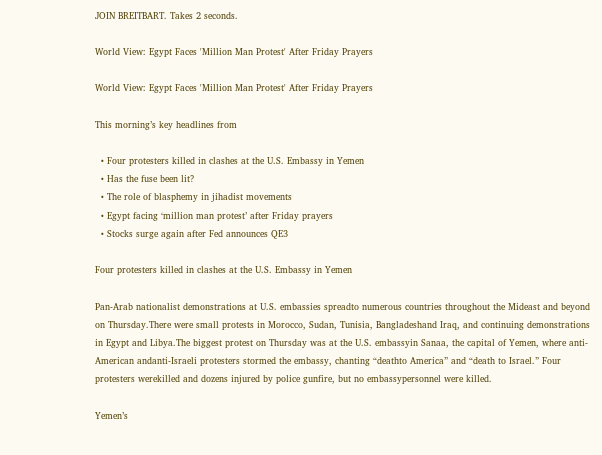JOIN BREITBART. Takes 2 seconds.

World View: Egypt Faces 'Million Man Protest' After Friday Prayers

World View: Egypt Faces 'Million Man Protest' After Friday Prayers

This morning’s key headlines from

  • Four protesters killed in clashes at the U.S. Embassy in Yemen
  • Has the fuse been lit?
  • The role of blasphemy in jihadist movements
  • Egypt facing ‘million man protest’ after Friday prayers
  • Stocks surge again after Fed announces QE3

Four protesters killed in clashes at the U.S. Embassy in Yemen

Pan-Arab nationalist demonstrations at U.S. embassies spreadto numerous countries throughout the Mideast and beyond on Thursday.There were small protests in Morocco, Sudan, Tunisia, Bangladeshand Iraq, and continuing demonstrations in Egypt and Libya.The biggest protest on Thursday was at the U.S. embassyin Sanaa, the capital of Yemen, where anti-American andanti-Israeli protesters stormed the embassy, chanting “deathto America” and “death to Israel.” Four protesters werekilled and dozens injured by police gunfire, but no embassypersonnel were killed.

Yemen’s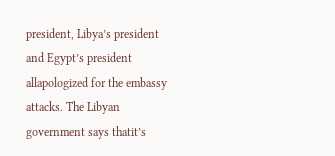president, Libya’s president and Egypt’s president allapologized for the embassy attacks. The Libyan government says thatit’s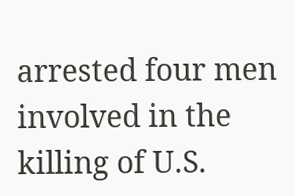arrested four men involved in the killing of U.S.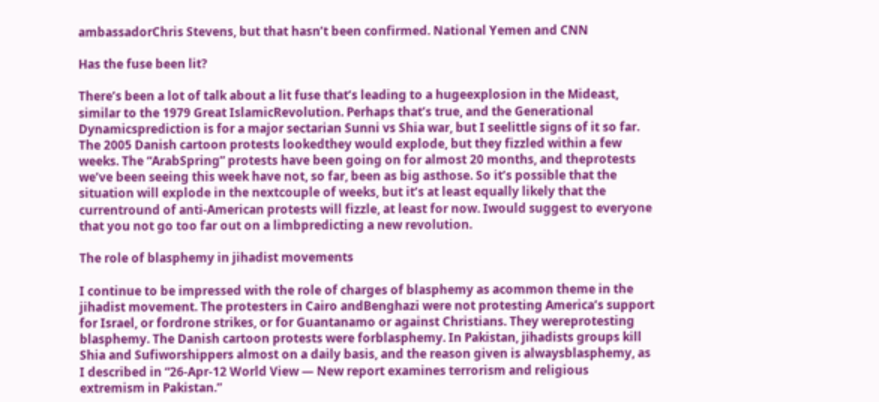ambassadorChris Stevens, but that hasn’t been confirmed. National Yemen and CNN

Has the fuse been lit?

There’s been a lot of talk about a lit fuse that’s leading to a hugeexplosion in the Mideast, similar to the 1979 Great IslamicRevolution. Perhaps that’s true, and the Generational Dynamicsprediction is for a major sectarian Sunni vs Shia war, but I seelittle signs of it so far. The 2005 Danish cartoon protests lookedthey would explode, but they fizzled within a few weeks. The “ArabSpring” protests have been going on for almost 20 months, and theprotests we’ve been seeing this week have not, so far, been as big asthose. So it’s possible that the situation will explode in the nextcouple of weeks, but it’s at least equally likely that the currentround of anti-American protests will fizzle, at least for now. Iwould suggest to everyone that you not go too far out on a limbpredicting a new revolution.

The role of blasphemy in jihadist movements

I continue to be impressed with the role of charges of blasphemy as acommon theme in the jihadist movement. The protesters in Cairo andBenghazi were not protesting America’s support for Israel, or fordrone strikes, or for Guantanamo or against Christians. They wereprotesting blasphemy. The Danish cartoon protests were forblasphemy. In Pakistan, jihadists groups kill Shia and Sufiworshippers almost on a daily basis, and the reason given is alwaysblasphemy, as I described in “26-Apr-12 World View — New report examines terrorism and religious extremism in Pakistan.”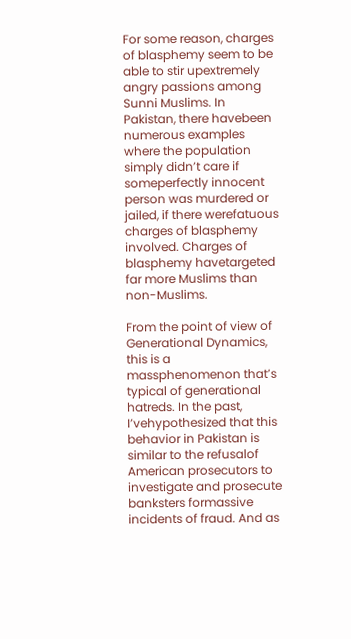For some reason, charges of blasphemy seem to be able to stir upextremely angry passions among Sunni Muslims. In Pakistan, there havebeen numerous examples where the population simply didn’t care if someperfectly innocent person was murdered or jailed, if there werefatuous charges of blasphemy involved. Charges of blasphemy havetargeted far more Muslims than non-Muslims.

From the point of view of Generational Dynamics, this is a massphenomenon that’s typical of generational hatreds. In the past, I’vehypothesized that this behavior in Pakistan is similar to the refusalof American prosecutors to investigate and prosecute banksters formassive incidents of fraud. And as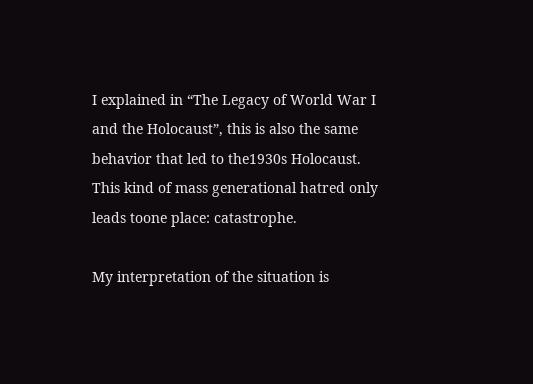I explained in “The Legacy of World War I and the Holocaust”, this is also the same behavior that led to the1930s Holocaust. This kind of mass generational hatred only leads toone place: catastrophe.

My interpretation of the situation is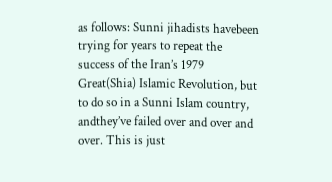as follows: Sunni jihadists havebeen trying for years to repeat the success of the Iran’s 1979 Great(Shia) Islamic Revolution, but to do so in a Sunni Islam country, andthey’ve failed over and over and over. This is just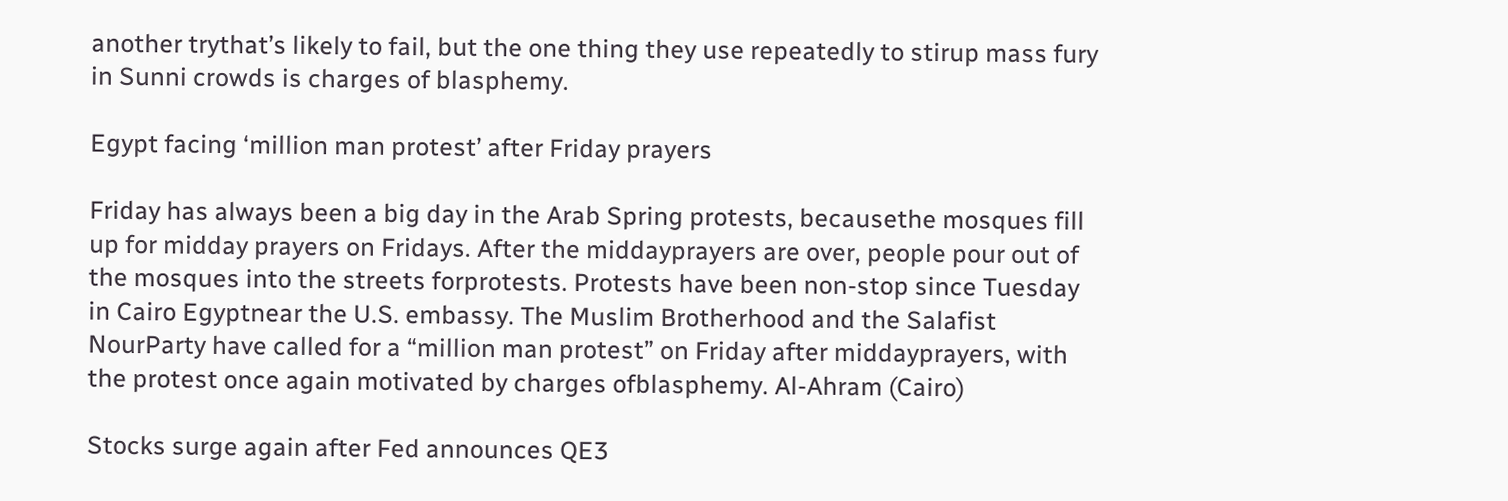another trythat’s likely to fail, but the one thing they use repeatedly to stirup mass fury in Sunni crowds is charges of blasphemy.

Egypt facing ‘million man protest’ after Friday prayers

Friday has always been a big day in the Arab Spring protests, becausethe mosques fill up for midday prayers on Fridays. After the middayprayers are over, people pour out of the mosques into the streets forprotests. Protests have been non-stop since Tuesday in Cairo Egyptnear the U.S. embassy. The Muslim Brotherhood and the Salafist NourParty have called for a “million man protest” on Friday after middayprayers, with the protest once again motivated by charges ofblasphemy. Al-Ahram (Cairo)

Stocks surge again after Fed announces QE3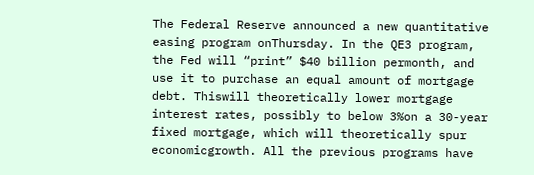The Federal Reserve announced a new quantitative easing program onThursday. In the QE3 program, the Fed will “print” $40 billion permonth, and use it to purchase an equal amount of mortgage debt. Thiswill theoretically lower mortgage interest rates, possibly to below 3%on a 30-year fixed mortgage, which will theoretically spur economicgrowth. All the previous programs have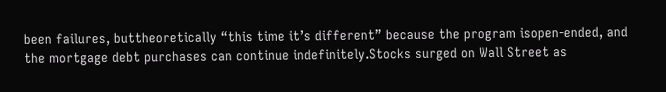been failures, buttheoretically “this time it’s different” because the program isopen-ended, and the mortgage debt purchases can continue indefinitely.Stocks surged on Wall Street as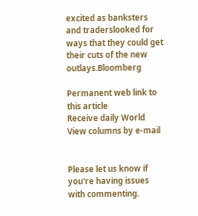excited as banksters and traderslooked for ways that they could get their cuts of the new outlays.Bloomberg

Permanent web link to this article
Receive daily World View columns by e-mail


Please let us know if you're having issues with commenting.